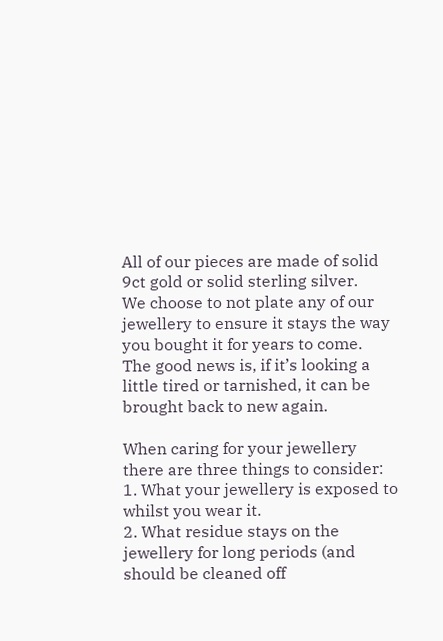All of our pieces are made of solid 9ct gold or solid sterling silver.
We choose to not plate any of our jewellery to ensure it stays the way you bought it for years to come.
The good news is, if it’s looking a little tired or tarnished, it can be brought back to new again.

When caring for your jewellery there are three things to consider:
1. What your jewellery is exposed to whilst you wear it.
2. What residue stays on the jewellery for long periods (and should be cleaned off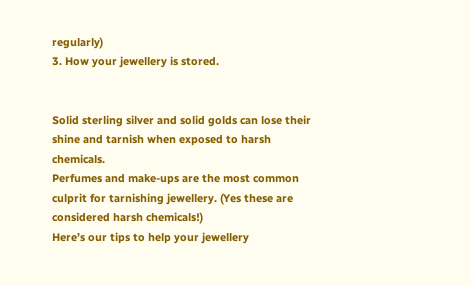regularly)
3. How your jewellery is stored.


Solid sterling silver and solid golds can lose their shine and tarnish when exposed to harsh chemicals.
Perfumes and make-ups are the most common culprit for tarnishing jewellery. (Yes these are considered harsh chemicals!)
Here’s our tips to help your jewellery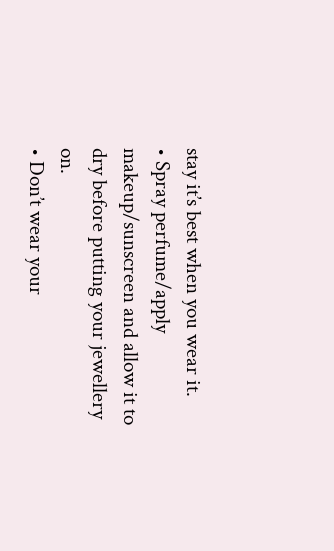stay it’s best when you wear it.
• Spray perfume/apply makeup/sunscreen and allow it to dry before putting your jewellery on.
• Don’t wear your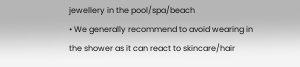jewellery in the pool/spa/beach
• We generally recommend to avoid wearing in the shower as it can react to skincare/hair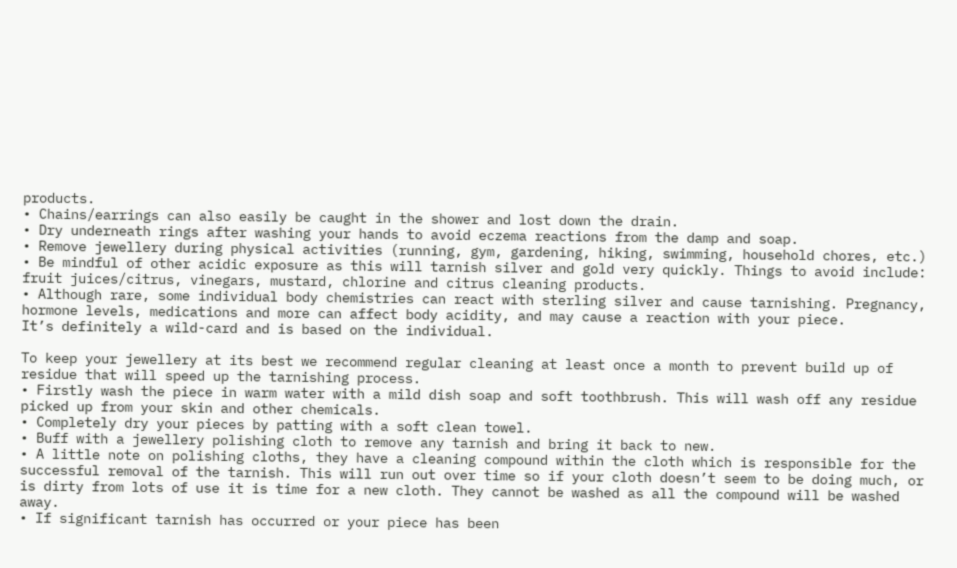products.
• Chains/earrings can also easily be caught in the shower and lost down the drain.
• Dry underneath rings after washing your hands to avoid eczema reactions from the damp and soap.
• Remove jewellery during physical activities (running, gym, gardening, hiking, swimming, household chores, etc.)
• Be mindful of other acidic exposure as this will tarnish silver and gold very quickly. Things to avoid include: fruit juices/citrus, vinegars, mustard, chlorine and citrus cleaning products.
• Although rare, some individual body chemistries can react with sterling silver and cause tarnishing. Pregnancy, hormone levels, medications and more can affect body acidity, and may cause a reaction with your piece.
It’s definitely a wild-card and is based on the individual.

To keep your jewellery at its best we recommend regular cleaning at least once a month to prevent build up of residue that will speed up the tarnishing process.
• Firstly wash the piece in warm water with a mild dish soap and soft toothbrush. This will wash off any residue picked up from your skin and other chemicals.
• Completely dry your pieces by patting with a soft clean towel.
• Buff with a jewellery polishing cloth to remove any tarnish and bring it back to new.
• A little note on polishing cloths, they have a cleaning compound within the cloth which is responsible for the successful removal of the tarnish. This will run out over time so if your cloth doesn’t seem to be doing much, or is dirty from lots of use it is time for a new cloth. They cannot be washed as all the compound will be washed away.
• If significant tarnish has occurred or your piece has been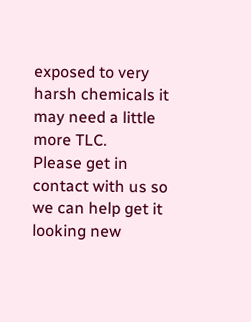exposed to very harsh chemicals it may need a little more TLC.
Please get in contact with us so we can help get it looking new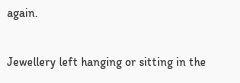again.

Jewellery left hanging or sitting in the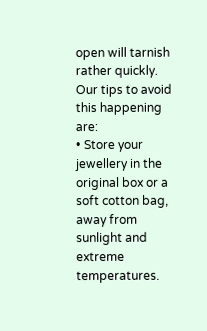open will tarnish rather quickly.
Our tips to avoid this happening are:
• Store your jewellery in the original box or a soft cotton bag, away from sunlight and extreme temperatures.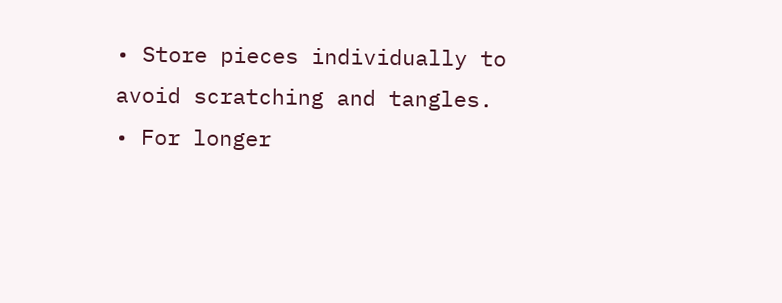• Store pieces individually to avoid scratching and tangles.
• For longer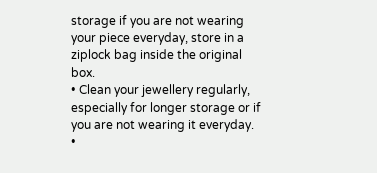storage if you are not wearing your piece everyday, store in a ziplock bag inside the original box.
• Clean your jewellery regularly, especially for longer storage or if you are not wearing it everyday.
•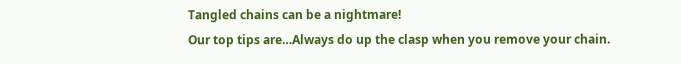Tangled chains can be a nightmare!
Our top tips are…Always do up the clasp when you remove your chain.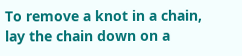To remove a knot in a chain, lay the chain down on a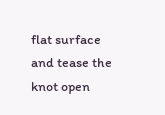flat surface and tease the knot open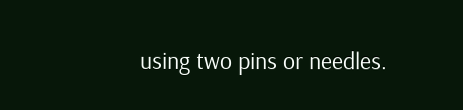using two pins or needles.